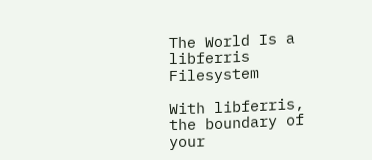The World Is a libferris Filesystem

With libferris, the boundary of your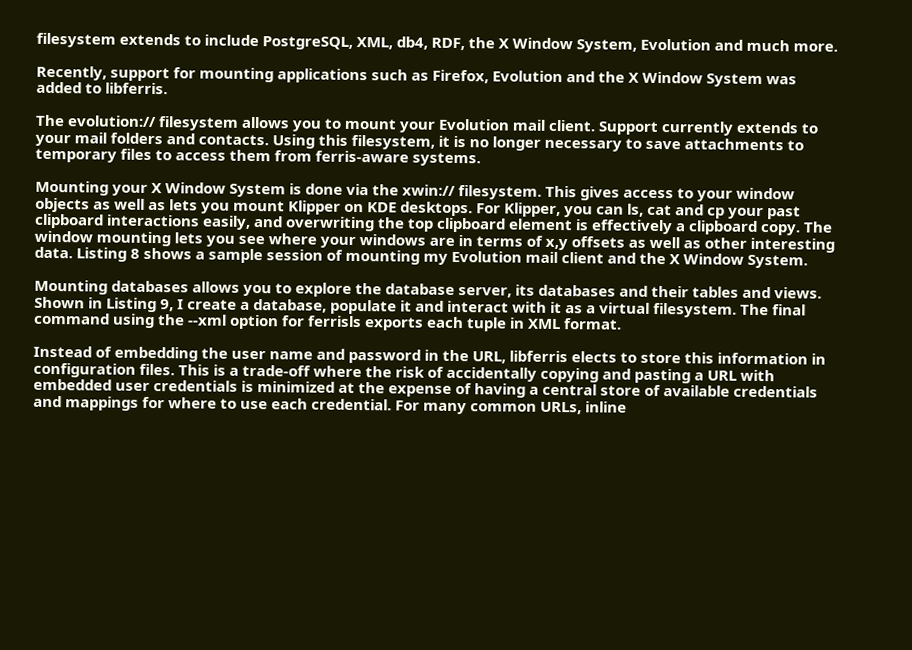filesystem extends to include PostgreSQL, XML, db4, RDF, the X Window System, Evolution and much more.

Recently, support for mounting applications such as Firefox, Evolution and the X Window System was added to libferris.

The evolution:// filesystem allows you to mount your Evolution mail client. Support currently extends to your mail folders and contacts. Using this filesystem, it is no longer necessary to save attachments to temporary files to access them from ferris-aware systems.

Mounting your X Window System is done via the xwin:// filesystem. This gives access to your window objects as well as lets you mount Klipper on KDE desktops. For Klipper, you can ls, cat and cp your past clipboard interactions easily, and overwriting the top clipboard element is effectively a clipboard copy. The window mounting lets you see where your windows are in terms of x,y offsets as well as other interesting data. Listing 8 shows a sample session of mounting my Evolution mail client and the X Window System.

Mounting databases allows you to explore the database server, its databases and their tables and views. Shown in Listing 9, I create a database, populate it and interact with it as a virtual filesystem. The final command using the --xml option for ferrisls exports each tuple in XML format.

Instead of embedding the user name and password in the URL, libferris elects to store this information in configuration files. This is a trade-off where the risk of accidentally copying and pasting a URL with embedded user credentials is minimized at the expense of having a central store of available credentials and mappings for where to use each credential. For many common URLs, inline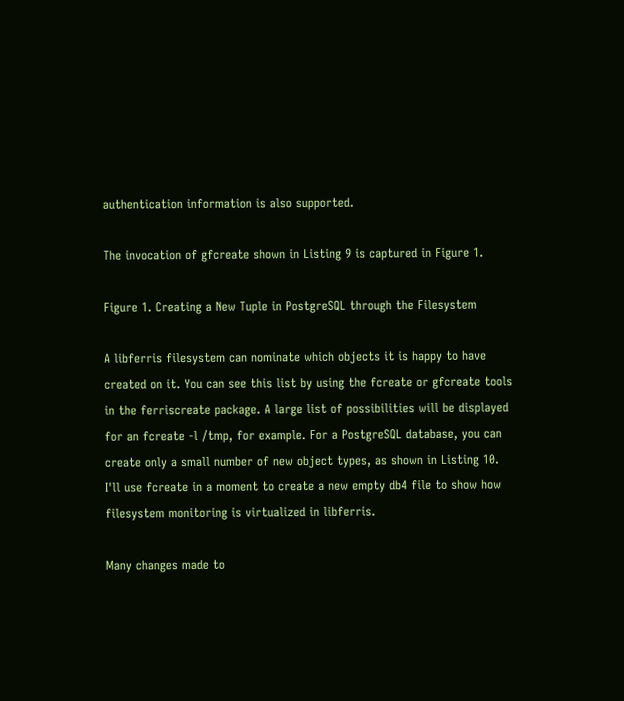authentication information is also supported.

The invocation of gfcreate shown in Listing 9 is captured in Figure 1.

Figure 1. Creating a New Tuple in PostgreSQL through the Filesystem

A libferris filesystem can nominate which objects it is happy to have created on it. You can see this list by using the fcreate or gfcreate tools in the ferriscreate package. A large list of possibilities will be displayed for an fcreate -l /tmp, for example. For a PostgreSQL database, you can create only a small number of new object types, as shown in Listing 10. I'll use fcreate in a moment to create a new empty db4 file to show how filesystem monitoring is virtualized in libferris.

Many changes made to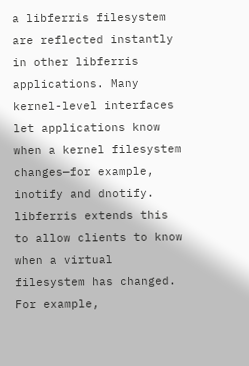a libferris filesystem are reflected instantly in other libferris applications. Many kernel-level interfaces let applications know when a kernel filesystem changes—for example, inotify and dnotify. libferris extends this to allow clients to know when a virtual filesystem has changed. For example,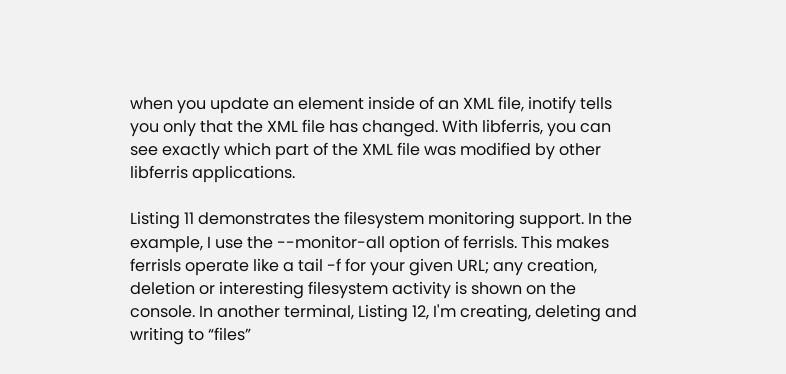when you update an element inside of an XML file, inotify tells you only that the XML file has changed. With libferris, you can see exactly which part of the XML file was modified by other libferris applications.

Listing 11 demonstrates the filesystem monitoring support. In the example, I use the --monitor-all option of ferrisls. This makes ferrisls operate like a tail -f for your given URL; any creation, deletion or interesting filesystem activity is shown on the console. In another terminal, Listing 12, I'm creating, deleting and writing to “files”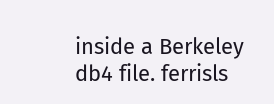inside a Berkeley db4 file. ferrisls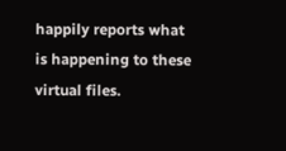happily reports what is happening to these virtual files.